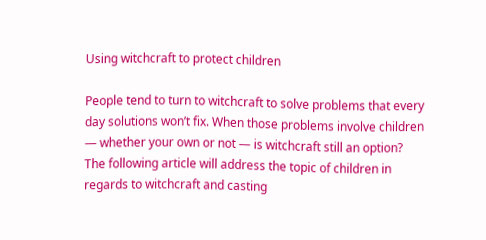Using witchcraft to protect children

People tend to turn to witchcraft to solve problems that every day solutions won’t fix. When those problems involve children — whether your own or not — is witchcraft still an option? The following article will address the topic of children in regards to witchcraft and casting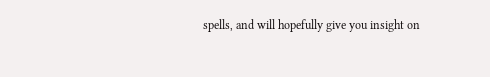spells, and will hopefully give you insight on